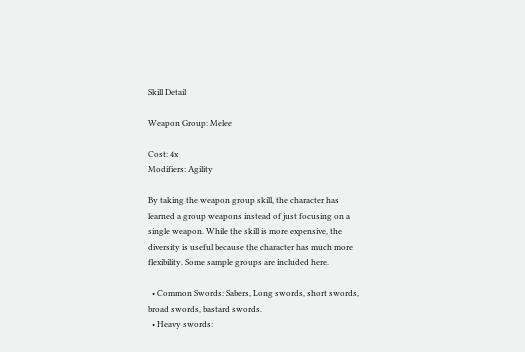Skill Detail

Weapon Group: Melee

Cost: 4x
Modifiers: Agility

By taking the weapon group skill, the character has learned a group weapons instead of just focusing on a single weapon. While the skill is more expensive, the diversity is useful because the character has much more flexibility. Some sample groups are included here.

  • Common Swords: Sabers, Long swords, short swords, broad swords, bastard swords.
  • Heavy swords: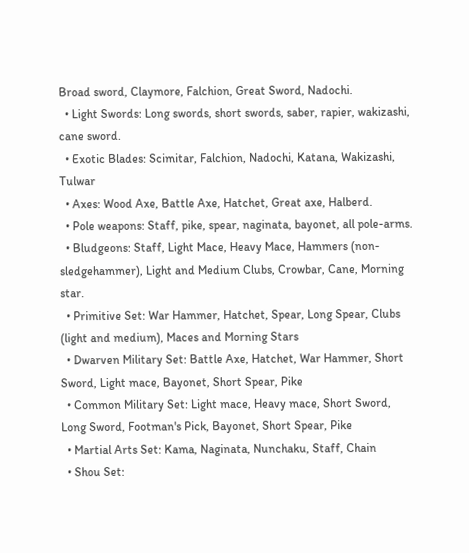Broad sword, Claymore, Falchion, Great Sword, Nadochi.
  • Light Swords: Long swords, short swords, saber, rapier, wakizashi, cane sword.
  • Exotic Blades: Scimitar, Falchion, Nadochi, Katana, Wakizashi, Tulwar
  • Axes: Wood Axe, Battle Axe, Hatchet, Great axe, Halberd.
  • Pole weapons: Staff, pike, spear, naginata, bayonet, all pole-arms.
  • Bludgeons: Staff, Light Mace, Heavy Mace, Hammers (non-sledgehammer), Light and Medium Clubs, Crowbar, Cane, Morning star.
  • Primitive Set: War Hammer, Hatchet, Spear, Long Spear, Clubs (light and medium), Maces and Morning Stars
  • Dwarven Military Set: Battle Axe, Hatchet, War Hammer, Short Sword, Light mace, Bayonet, Short Spear, Pike
  • Common Military Set: Light mace, Heavy mace, Short Sword, Long Sword, Footman's Pick, Bayonet, Short Spear, Pike
  • Martial Arts Set: Kama, Naginata, Nunchaku, Staff, Chain
  • Shou Set: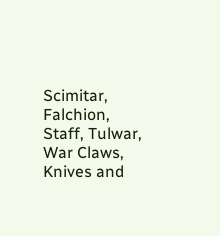Scimitar, Falchion, Staff, Tulwar, War Claws, Knives and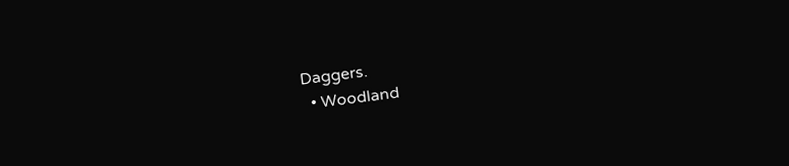Daggers.
  • Woodland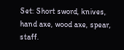Set: Short sword, knives, hand axe, wood axe, spear, staff.